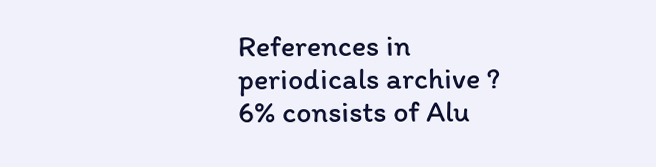References in periodicals archive ?
6% consists of Alu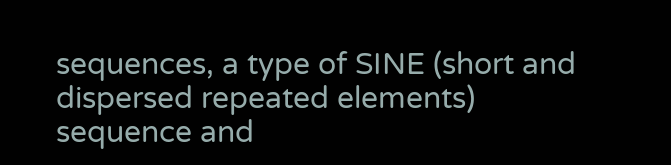sequences, a type of SINE (short and dispersed repeated elements) sequence and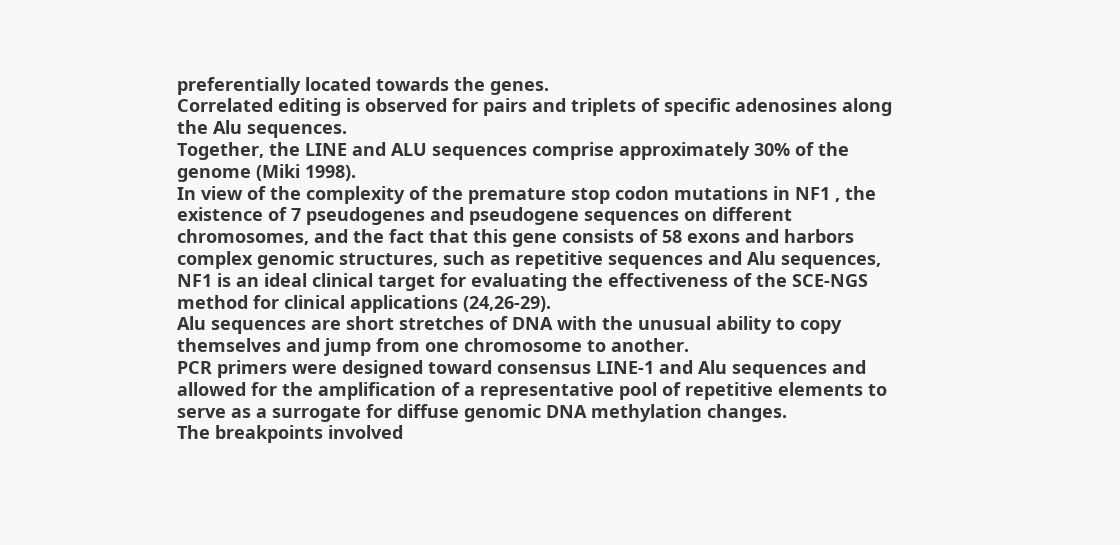preferentially located towards the genes.
Correlated editing is observed for pairs and triplets of specific adenosines along the Alu sequences.
Together, the LINE and ALU sequences comprise approximately 30% of the genome (Miki 1998).
In view of the complexity of the premature stop codon mutations in NF1 , the existence of 7 pseudogenes and pseudogene sequences on different chromosomes, and the fact that this gene consists of 58 exons and harbors complex genomic structures, such as repetitive sequences and Alu sequences, NF1 is an ideal clinical target for evaluating the effectiveness of the SCE-NGS method for clinical applications (24,26-29).
Alu sequences are short stretches of DNA with the unusual ability to copy themselves and jump from one chromosome to another.
PCR primers were designed toward consensus LINE-1 and Alu sequences and allowed for the amplification of a representative pool of repetitive elements to serve as a surrogate for diffuse genomic DNA methylation changes.
The breakpoints involved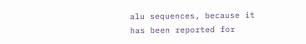alu sequences, because it has been reported for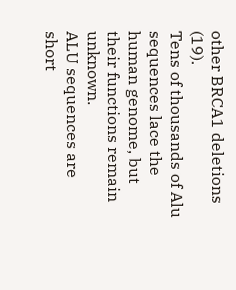other BRCA1 deletions (19).
Tens of thousands of Alu sequences lace the human genome, but their functions remain unknown.
ALU sequences are short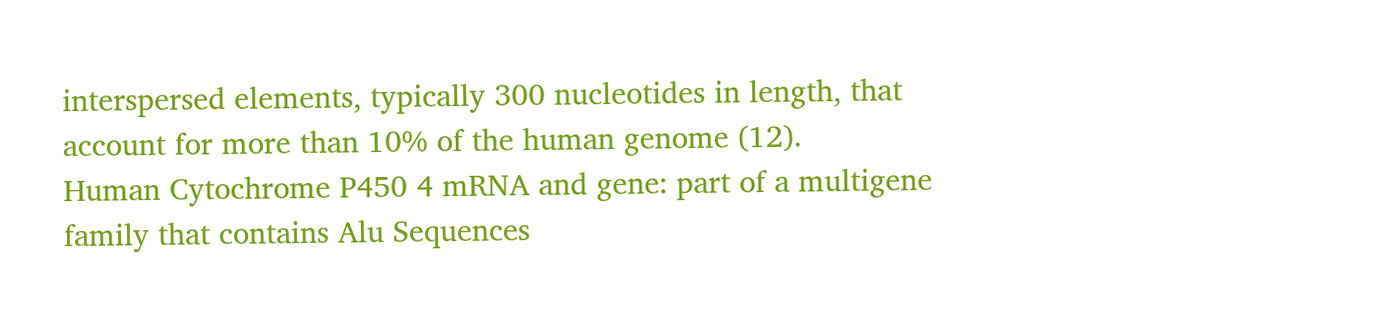interspersed elements, typically 300 nucleotides in length, that account for more than 10% of the human genome (12).
Human Cytochrome P450 4 mRNA and gene: part of a multigene family that contains Alu Sequences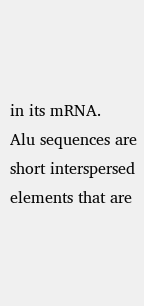in its mRNA.
Alu sequences are short interspersed elements that are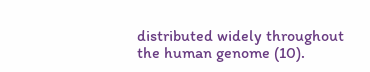distributed widely throughout the human genome (10).